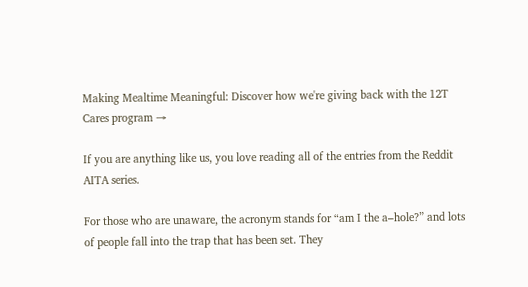Making Mealtime Meaningful: Discover how we're giving back with the 12T Cares program →

If you are anything like us, you love reading all of the entries from the Reddit AITA series.

For those who are unaware, the acronym stands for “am I the a–hole?” and lots of people fall into the trap that has been set. They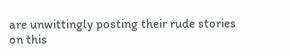are unwittingly posting their rude stories on this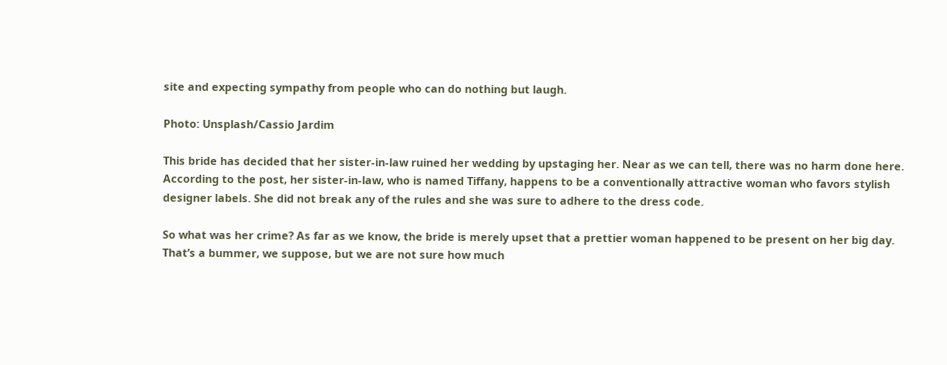site and expecting sympathy from people who can do nothing but laugh.

Photo: Unsplash/Cassio Jardim

This bride has decided that her sister-in-law ruined her wedding by upstaging her. Near as we can tell, there was no harm done here. According to the post, her sister-in-law, who is named Tiffany, happens to be a conventionally attractive woman who favors stylish designer labels. She did not break any of the rules and she was sure to adhere to the dress code.

So what was her crime? As far as we know, the bride is merely upset that a prettier woman happened to be present on her big day. That’s a bummer, we suppose, but we are not sure how much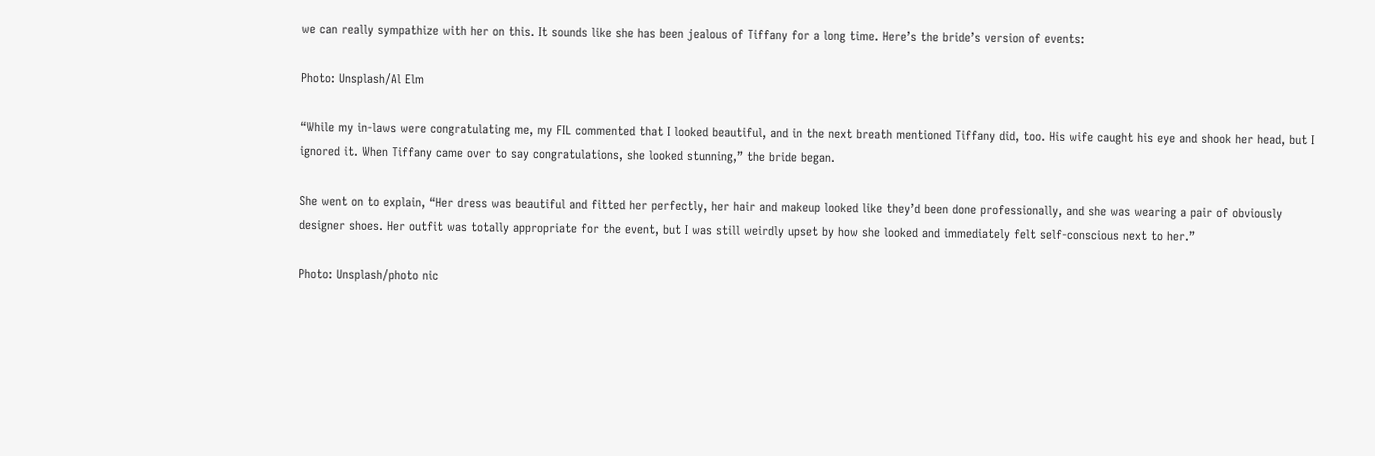we can really sympathize with her on this. It sounds like she has been jealous of Tiffany for a long time. Here’s the bride’s version of events:

Photo: Unsplash/Al Elm

“While my in-laws were congratulating me, my FIL commented that I looked beautiful, and in the next breath mentioned Tiffany did, too. His wife caught his eye and shook her head, but I ignored it. When Tiffany came over to say congratulations, she looked stunning,” the bride began.

She went on to explain, “Her dress was beautiful and fitted her perfectly, her hair and makeup looked like they’d been done professionally, and she was wearing a pair of obviously designer shoes. Her outfit was totally appropriate for the event, but I was still weirdly upset by how she looked and immediately felt self-conscious next to her.”

Photo: Unsplash/photo nic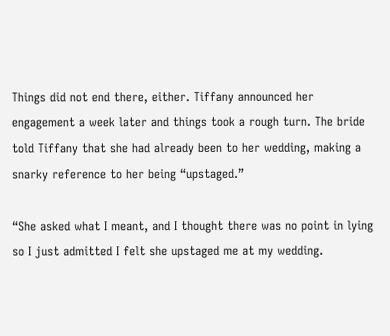Things did not end there, either. Tiffany announced her engagement a week later and things took a rough turn. The bride told Tiffany that she had already been to her wedding, making a snarky reference to her being “upstaged.”

“She asked what I meant, and I thought there was no point in lying so I just admitted I felt she upstaged me at my wedding.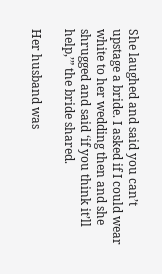She laughed and said you can’t upstage a bride. I asked if I could wear white to her wedding then and she shrugged and said ‘if you think it’ll help,’” the bride shared.

Her husband was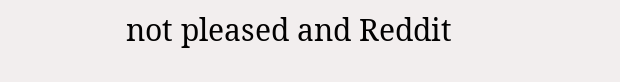not pleased and Reddit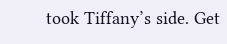took Tiffany’s side. Get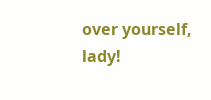over yourself, lady!